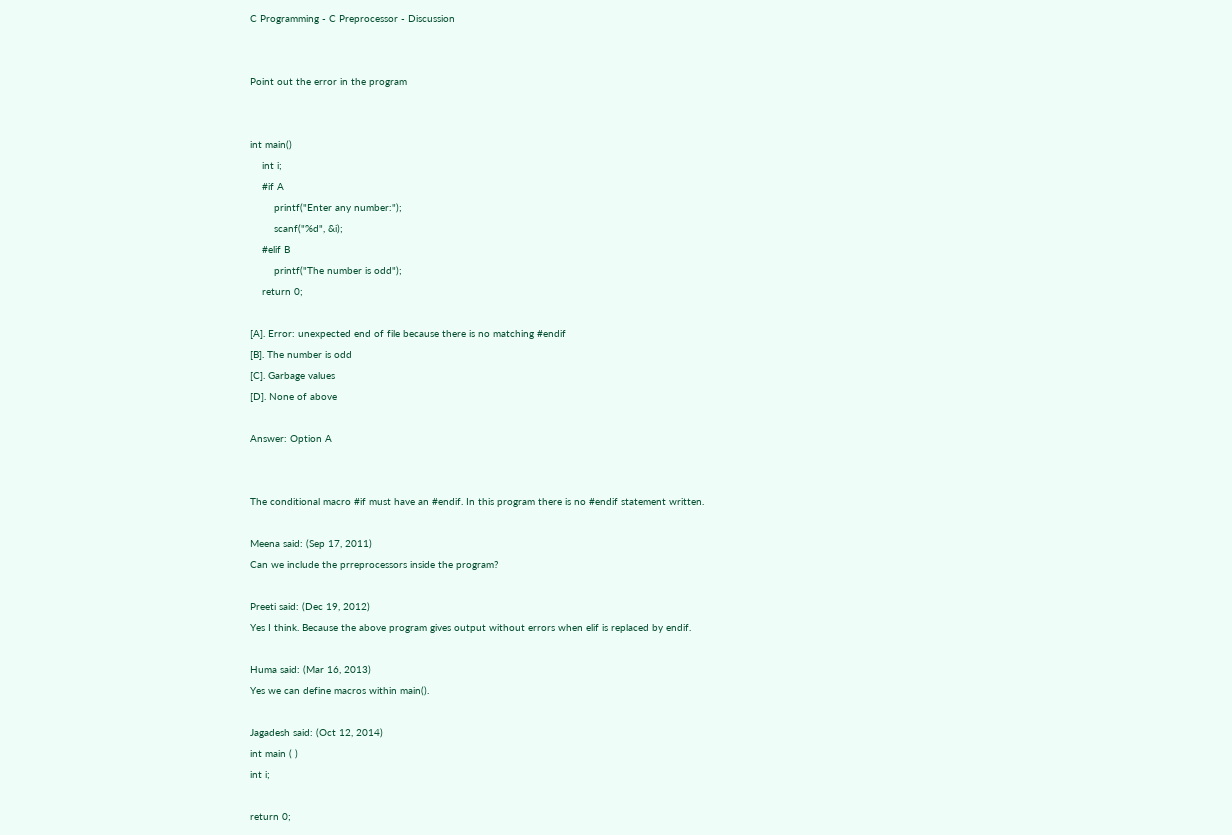C Programming - C Preprocessor - Discussion


Point out the error in the program


int main()
    int i;
    #if A
        printf("Enter any number:");
        scanf("%d", &i);
    #elif B
        printf("The number is odd");
    return 0;

[A]. Error: unexpected end of file because there is no matching #endif
[B]. The number is odd
[C]. Garbage values
[D]. None of above

Answer: Option A


The conditional macro #if must have an #endif. In this program there is no #endif statement written.

Meena said: (Sep 17, 2011)
Can we include the prreprocessors inside the program?

Preeti said: (Dec 19, 2012)
Yes I think. Because the above program gives output without errors when elif is replaced by endif.

Huma said: (Mar 16, 2013)
Yes we can define macros within main().

Jagadesh said: (Oct 12, 2014)
int main ( )
int i;

return 0;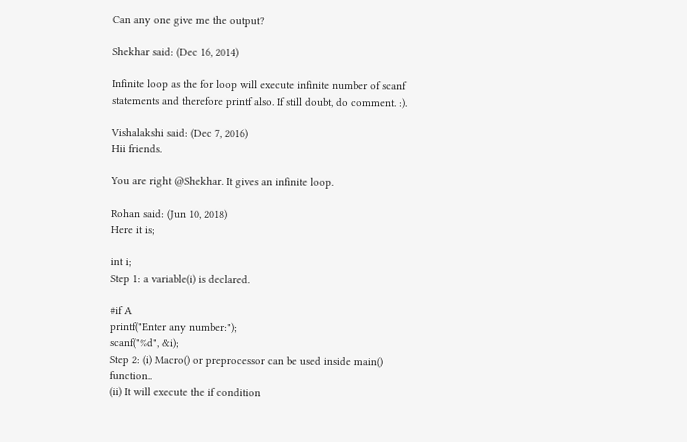Can any one give me the output?

Shekhar said: (Dec 16, 2014)

Infinite loop as the for loop will execute infinite number of scanf statements and therefore printf also. If still doubt, do comment. :).

Vishalakshi said: (Dec 7, 2016)
Hii friends.

You are right @Shekhar. It gives an infinite loop.

Rohan said: (Jun 10, 2018)
Here it is;

int i;
Step 1: a variable(i) is declared.

#if A
printf("Enter any number:");
scanf("%d", &i);
Step 2: (i) Macro() or preprocessor can be used inside main() function..
(ii) It will execute the if condition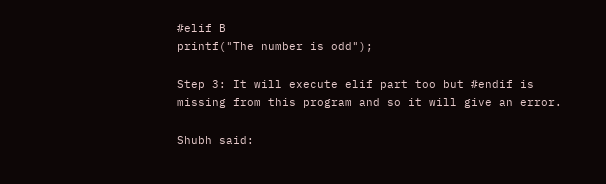#elif B
printf("The number is odd");

Step 3: It will execute elif part too but #endif is missing from this program and so it will give an error.

Shubh said: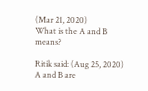(Mar 21, 2020)
What is the A and B means?

Ritik said: (Aug 25, 2020)
A and B are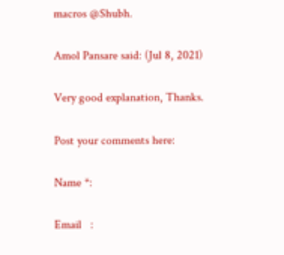macros @Shubh.

Amol Pansare said: (Jul 8, 2021)

Very good explanation, Thanks.

Post your comments here:

Name *:

Email   :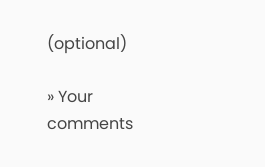(optional)

» Your comments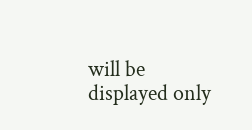will be displayed only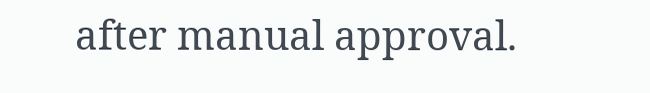after manual approval.